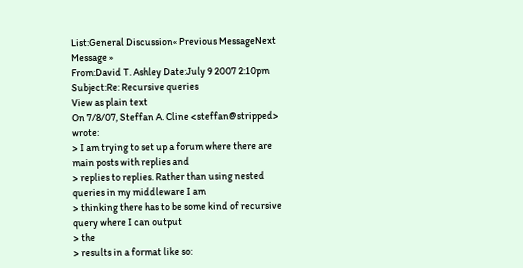List:General Discussion« Previous MessageNext Message »
From:David T. Ashley Date:July 9 2007 2:10pm
Subject:Re: Recursive queries
View as plain text
On 7/8/07, Steffan A. Cline <steffan@stripped> wrote:
> I am trying to set up a forum where there are main posts with replies and
> replies to replies. Rather than using nested queries in my middleware I am
> thinking there has to be some kind of recursive query where I can output
> the
> results in a format like so: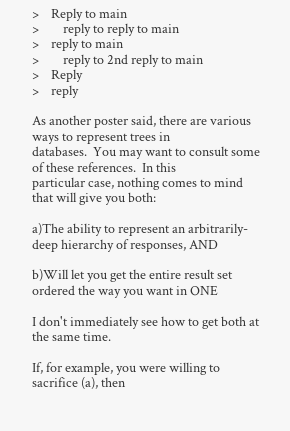>    Reply to main
>        reply to reply to main
>    reply to main
>        reply to 2nd reply to main
>    Reply
>    reply

As another poster said, there are various ways to represent trees in
databases.  You may want to consult some of these references.  In this
particular case, nothing comes to mind that will give you both:

a)The ability to represent an arbitrarily-deep hierarchy of responses, AND

b)Will let you get the entire result set ordered the way you want in ONE

I don't immediately see how to get both at the same time.

If, for example, you were willing to sacrifice (a), then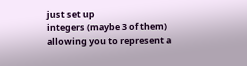just set up
integers (maybe 3 of them) allowing you to represent a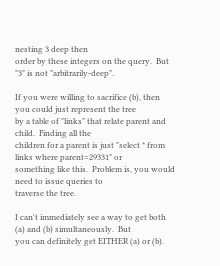nesting 3 deep then
order by these integers on the query.  But "3" is not "arbitrarily-deep".

If you were willing to sacrifice (b), then you could just represent the tree
by a table of "links" that relate parent and child.  Finding all the
children for a parent is just "select * from links where parent=29331" or
something like this.  Problem is, you would need to issue queries to
traverse the tree.

I can't immediately see a way to get both (a) and (b) simultaneously.  But
you can definitely get EITHER (a) or (b).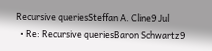Recursive queriesSteffan A. Cline9 Jul
  • Re: Recursive queriesBaron Schwartz9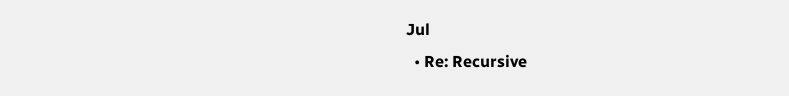Jul
  • Re: Recursive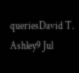queriesDavid T. Ashley9 Jul